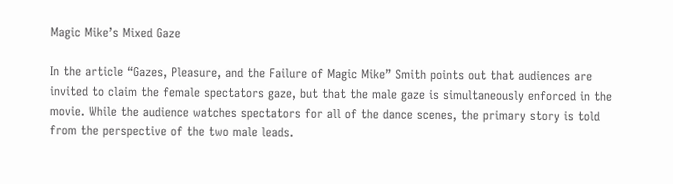Magic Mike’s Mixed Gaze

In the article “Gazes, Pleasure, and the Failure of Magic Mike” Smith points out that audiences are invited to claim the female spectators gaze, but that the male gaze is simultaneously enforced in the movie. While the audience watches spectators for all of the dance scenes, the primary story is told from the perspective of the two male leads.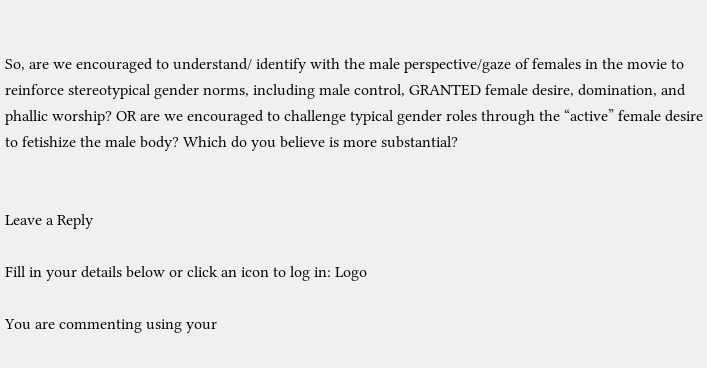So, are we encouraged to understand/ identify with the male perspective/gaze of females in the movie to reinforce stereotypical gender norms, including male control, GRANTED female desire, domination, and phallic worship? OR are we encouraged to challenge typical gender roles through the “active” female desire to fetishize the male body? Which do you believe is more substantial?


Leave a Reply

Fill in your details below or click an icon to log in: Logo

You are commenting using your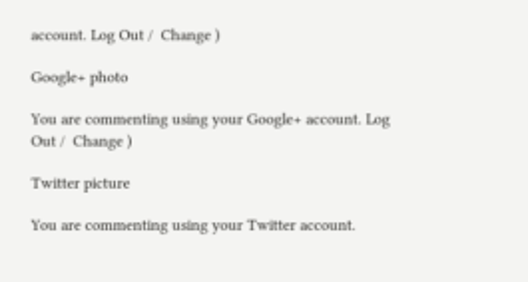account. Log Out /  Change )

Google+ photo

You are commenting using your Google+ account. Log Out /  Change )

Twitter picture

You are commenting using your Twitter account.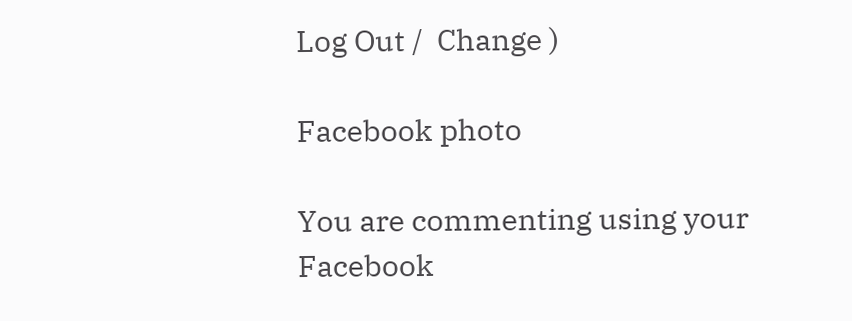Log Out /  Change )

Facebook photo

You are commenting using your Facebook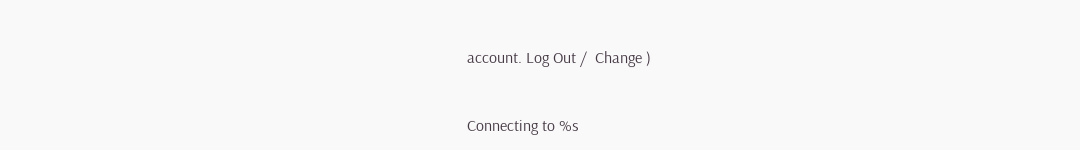account. Log Out /  Change )


Connecting to %s